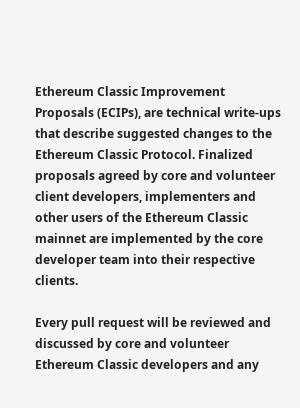Ethereum Classic Improvement Proposals (ECIPs), are technical write-ups that describe suggested changes to the Ethereum Classic Protocol. Finalized proposals agreed by core and volunteer client developers, implementers and other users of the Ethereum Classic mainnet are implemented by the core developer team into their respective clients.

Every pull request will be reviewed and discussed by core and volunteer Ethereum Classic developers and any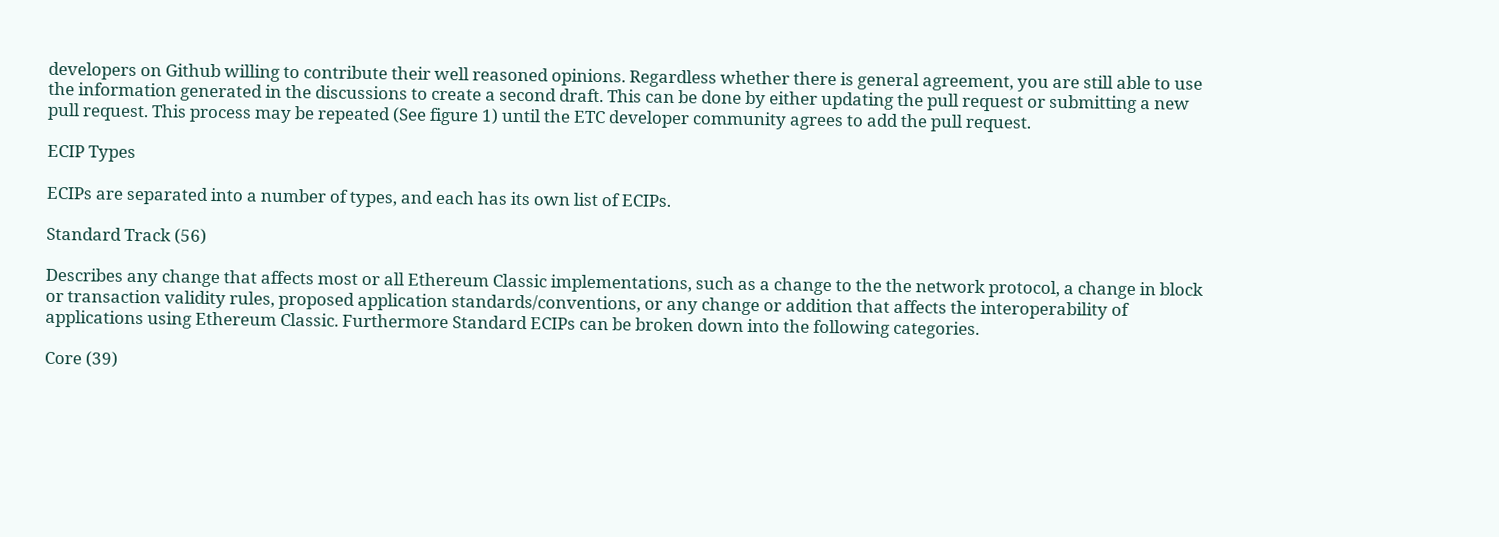developers on Github willing to contribute their well reasoned opinions. Regardless whether there is general agreement, you are still able to use the information generated in the discussions to create a second draft. This can be done by either updating the pull request or submitting a new pull request. This process may be repeated (See figure 1) until the ETC developer community agrees to add the pull request.

ECIP Types

ECIPs are separated into a number of types, and each has its own list of ECIPs.

Standard Track (56)

Describes any change that affects most or all Ethereum Classic implementations, such as a change to the the network protocol, a change in block or transaction validity rules, proposed application standards/conventions, or any change or addition that affects the interoperability of applications using Ethereum Classic. Furthermore Standard ECIPs can be broken down into the following categories.

Core (39)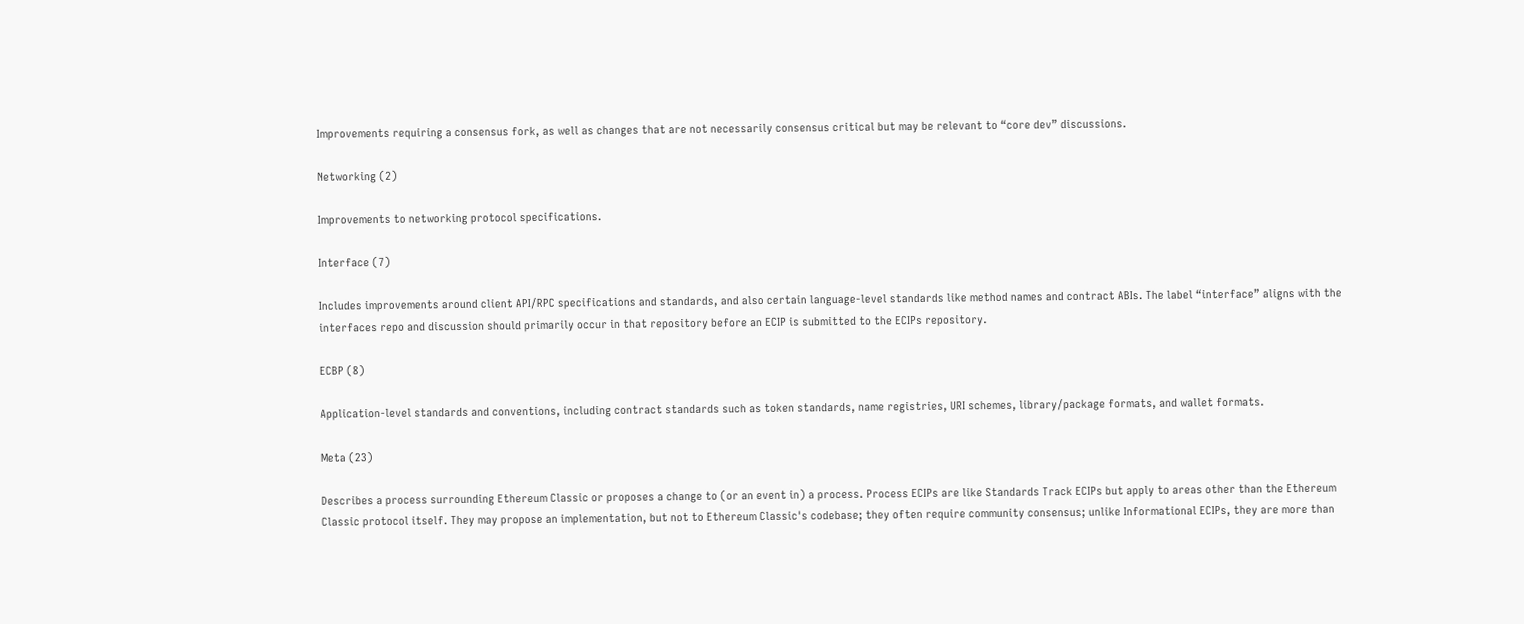Improvements requiring a consensus fork, as well as changes that are not necessarily consensus critical but may be relevant to “core dev” discussions.

Networking (2)

Improvements to networking protocol specifications.

Interface (7)

Includes improvements around client API/RPC specifications and standards, and also certain language-level standards like method names and contract ABIs. The label “interface” aligns with the interfaces repo and discussion should primarily occur in that repository before an ECIP is submitted to the ECIPs repository.

ECBP (8)

Application-level standards and conventions, including contract standards such as token standards, name registries, URI schemes, library/package formats, and wallet formats.

Meta (23)

Describes a process surrounding Ethereum Classic or proposes a change to (or an event in) a process. Process ECIPs are like Standards Track ECIPs but apply to areas other than the Ethereum Classic protocol itself. They may propose an implementation, but not to Ethereum Classic's codebase; they often require community consensus; unlike Informational ECIPs, they are more than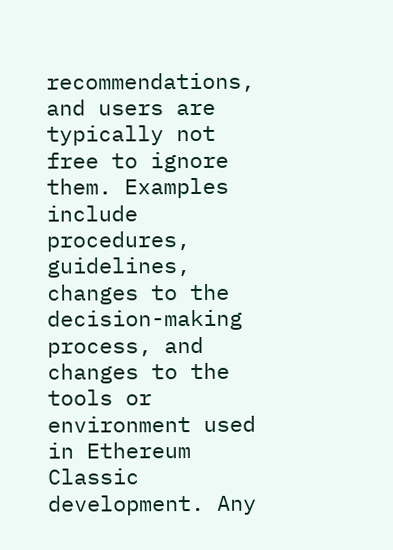recommendations, and users are typically not free to ignore them. Examples include procedures, guidelines, changes to the decision-making process, and changes to the tools or environment used in Ethereum Classic development. Any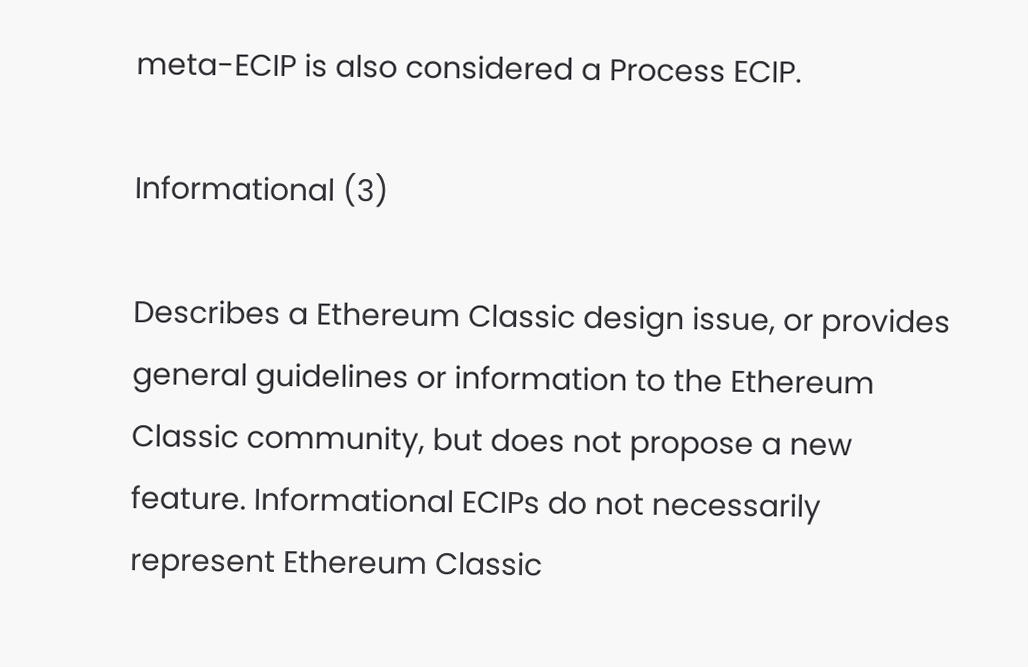meta-ECIP is also considered a Process ECIP.

Informational (3)

Describes a Ethereum Classic design issue, or provides general guidelines or information to the Ethereum Classic community, but does not propose a new feature. Informational ECIPs do not necessarily represent Ethereum Classic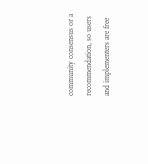community consensus or a recommendation, so users and implementers are free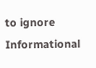to ignore Informational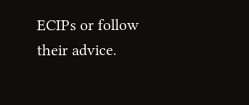ECIPs or follow their advice.